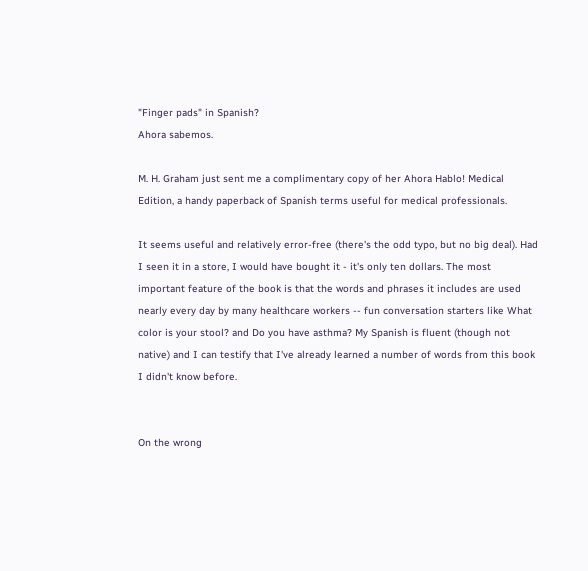"Finger pads" in Spanish?
Ahora sabemos.

M. H. Graham just sent me a complimentary copy of her Ahora Hablo! Medical Edition, a handy paperback of Spanish terms useful for medical professionals.

It seems useful and relatively error-free (there's the odd typo, but no big deal). Had I seen it in a store, I would have bought it - it's only ten dollars. The most important feature of the book is that the words and phrases it includes are used nearly every day by many healthcare workers -- fun conversation starters like What color is your stool? and Do you have asthma? My Spanish is fluent (though not native) and I can testify that I've already learned a number of words from this book I didn't know before.


On the wrong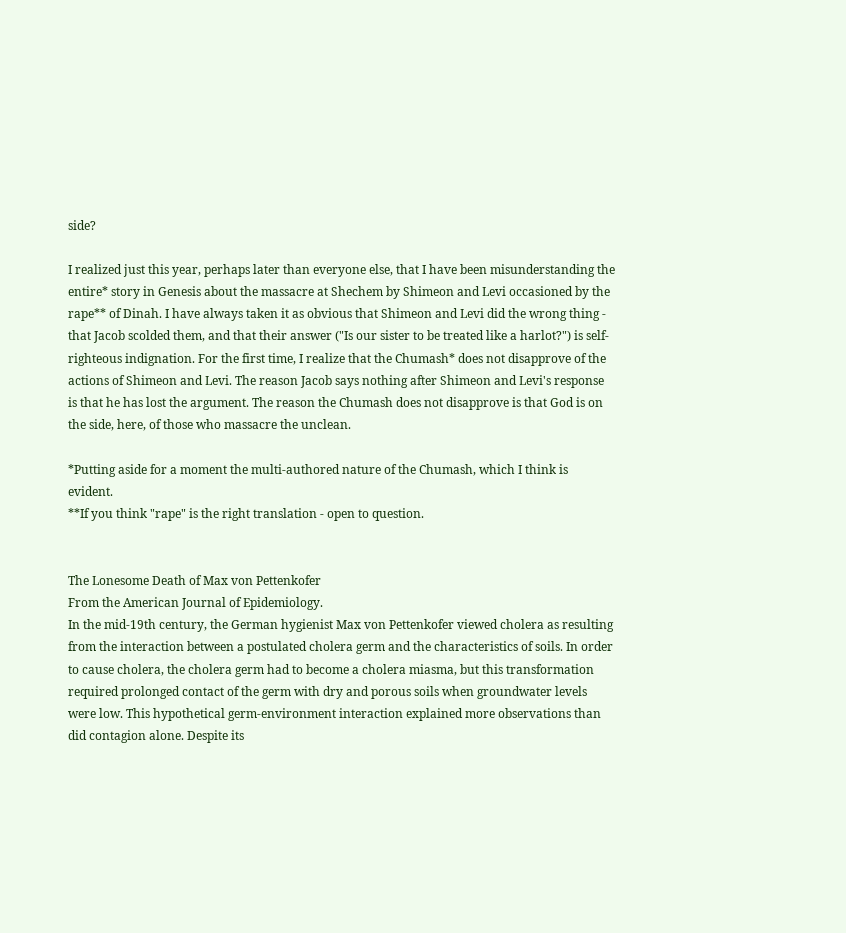side?

I realized just this year, perhaps later than everyone else, that I have been misunderstanding the entire* story in Genesis about the massacre at Shechem by Shimeon and Levi occasioned by the rape** of Dinah. I have always taken it as obvious that Shimeon and Levi did the wrong thing - that Jacob scolded them, and that their answer ("Is our sister to be treated like a harlot?") is self-righteous indignation. For the first time, I realize that the Chumash* does not disapprove of the actions of Shimeon and Levi. The reason Jacob says nothing after Shimeon and Levi's response is that he has lost the argument. The reason the Chumash does not disapprove is that God is on the side, here, of those who massacre the unclean.

*Putting aside for a moment the multi-authored nature of the Chumash, which I think is evident.
**If you think "rape" is the right translation - open to question.


The Lonesome Death of Max von Pettenkofer
From the American Journal of Epidemiology.
In the mid-19th century, the German hygienist Max von Pettenkofer viewed cholera as resulting from the interaction between a postulated cholera germ and the characteristics of soils. In order to cause cholera, the cholera germ had to become a cholera miasma, but this transformation required prolonged contact of the germ with dry and porous soils when groundwater levels were low. This hypothetical germ-environment interaction explained more observations than did contagion alone. Despite its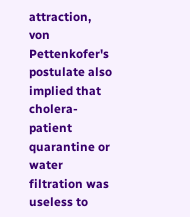attraction, von Pettenkofer's postulate also implied that cholera-patient quarantine or water filtration was useless to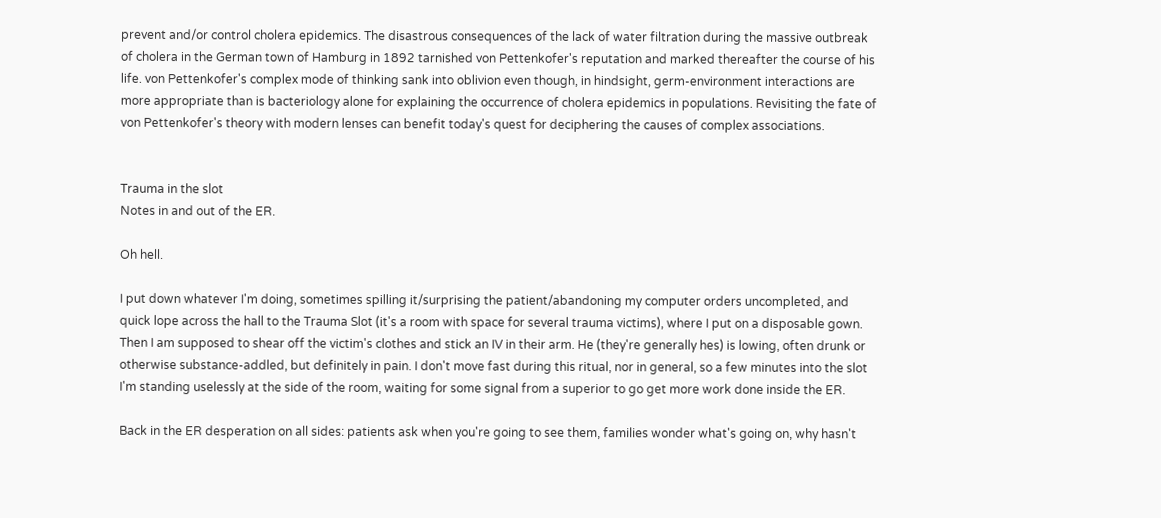prevent and/or control cholera epidemics. The disastrous consequences of the lack of water filtration during the massive outbreak of cholera in the German town of Hamburg in 1892 tarnished von Pettenkofer's reputation and marked thereafter the course of his life. von Pettenkofer's complex mode of thinking sank into oblivion even though, in hindsight, germ-environment interactions are more appropriate than is bacteriology alone for explaining the occurrence of cholera epidemics in populations. Revisiting the fate of von Pettenkofer's theory with modern lenses can benefit today's quest for deciphering the causes of complex associations.


Trauma in the slot
Notes in and out of the ER.

Oh hell.

I put down whatever I'm doing, sometimes spilling it/surprising the patient/abandoning my computer orders uncompleted, and quick lope across the hall to the Trauma Slot (it's a room with space for several trauma victims), where I put on a disposable gown. Then I am supposed to shear off the victim's clothes and stick an IV in their arm. He (they're generally hes) is lowing, often drunk or otherwise substance-addled, but definitely in pain. I don't move fast during this ritual, nor in general, so a few minutes into the slot I'm standing uselessly at the side of the room, waiting for some signal from a superior to go get more work done inside the ER.

Back in the ER desperation on all sides: patients ask when you're going to see them, families wonder what's going on, why hasn't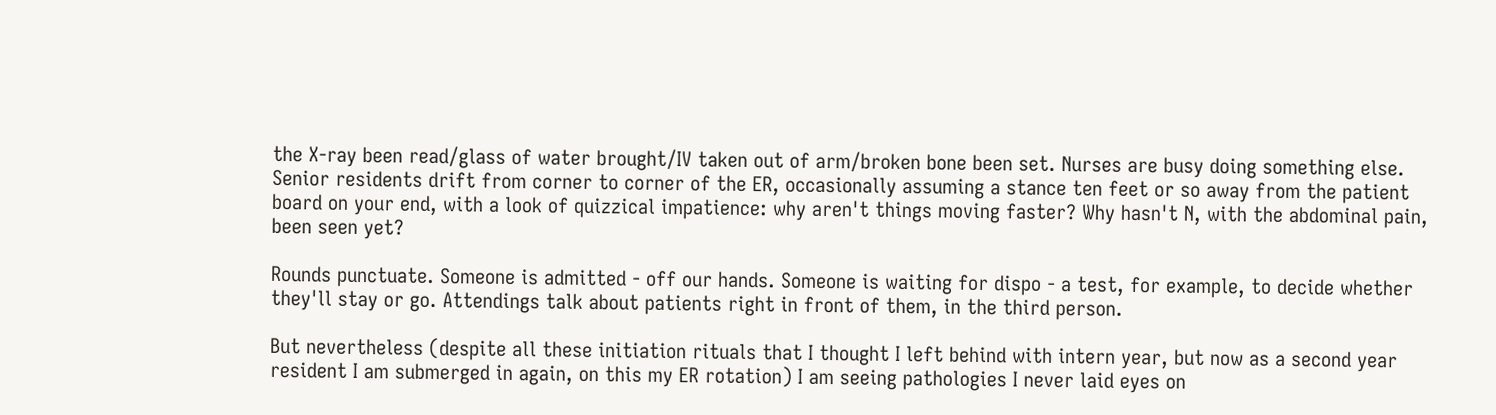the X-ray been read/glass of water brought/IV taken out of arm/broken bone been set. Nurses are busy doing something else. Senior residents drift from corner to corner of the ER, occasionally assuming a stance ten feet or so away from the patient board on your end, with a look of quizzical impatience: why aren't things moving faster? Why hasn't N, with the abdominal pain, been seen yet?

Rounds punctuate. Someone is admitted - off our hands. Someone is waiting for dispo - a test, for example, to decide whether they'll stay or go. Attendings talk about patients right in front of them, in the third person.

But nevertheless (despite all these initiation rituals that I thought I left behind with intern year, but now as a second year resident I am submerged in again, on this my ER rotation) I am seeing pathologies I never laid eyes on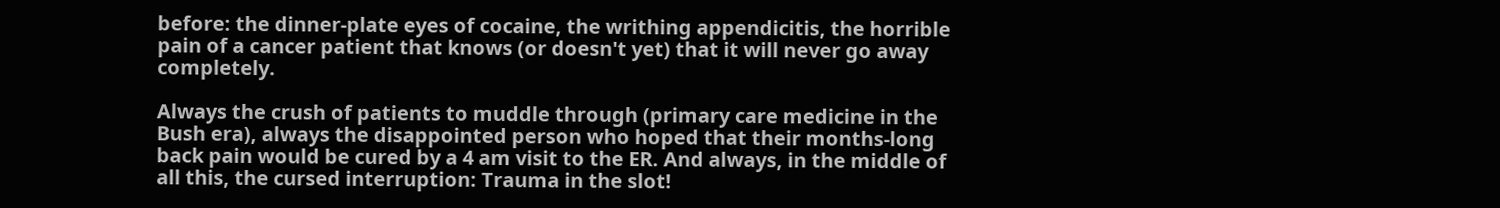before: the dinner-plate eyes of cocaine, the writhing appendicitis, the horrible pain of a cancer patient that knows (or doesn't yet) that it will never go away completely.

Always the crush of patients to muddle through (primary care medicine in the Bush era), always the disappointed person who hoped that their months-long back pain would be cured by a 4 am visit to the ER. And always, in the middle of all this, the cursed interruption: Trauma in the slot!